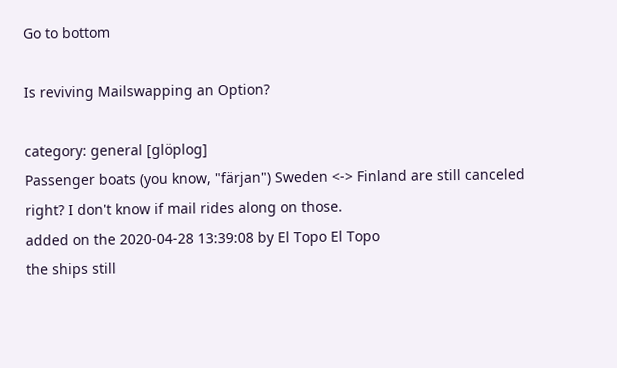Go to bottom

Is reviving Mailswapping an Option?

category: general [glöplog]
Passenger boats (you know, "färjan") Sweden <-> Finland are still canceled right? I don't know if mail rides along on those.
added on the 2020-04-28 13:39:08 by El Topo El Topo
the ships still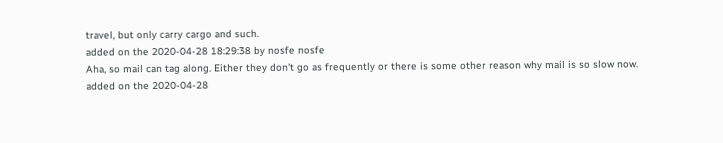travel, but only carry cargo and such.
added on the 2020-04-28 18:29:38 by nosfe nosfe
Aha, so mail can tag along. Either they don't go as frequently or there is some other reason why mail is so slow now.
added on the 2020-04-28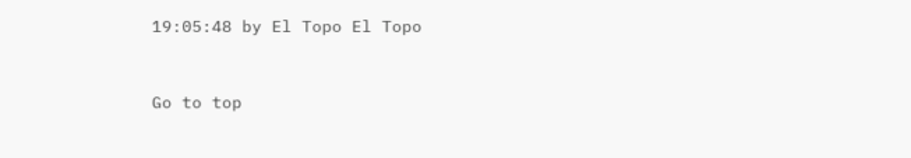19:05:48 by El Topo El Topo


Go to top